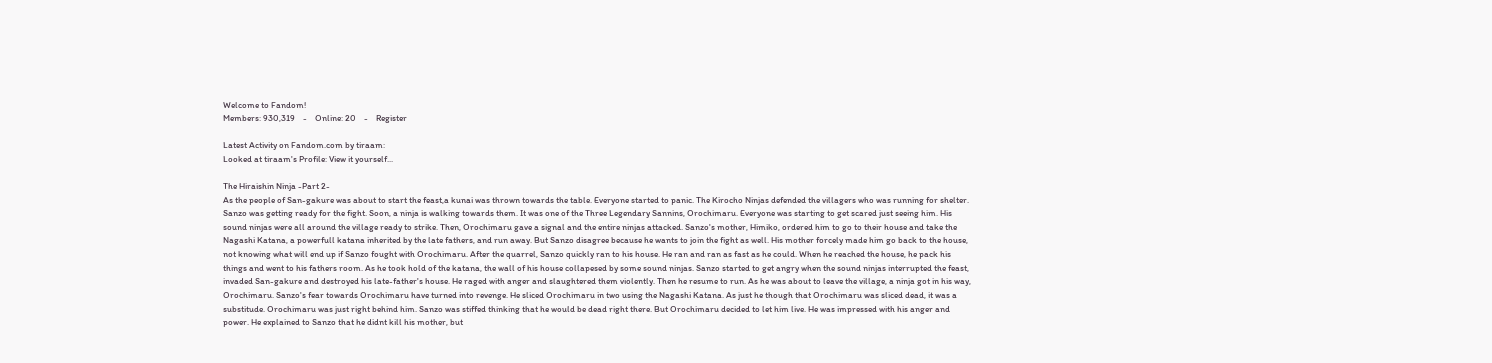Welcome to Fandom!
Members: 930,319    -    Online: 20    -    Register

Latest Activity on Fandom.com by tiraam:
Looked at tiraam's Profile: View it yourself...

The Hiraishin Ninja -Part 2-
As the people of San-gakure was about to start the feast,a kunai was thrown towards the table. Everyone started to panic. The Kirocho Ninjas defended the villagers who was running for shelter. Sanzo was getting ready for the fight. Soon, a ninja is walking towards them. It was one of the Three Legendary Sannins, Orochimaru. Everyone was starting to get scared just seeing him. His sound ninjas were all around the village ready to strike. Then, Orochimaru gave a signal and the entire ninjas attacked. Sanzo's mother, Himiko, ordered him to go to their house and take the Nagashi Katana, a powerfull katana inherited by the late fathers, and run away. But Sanzo disagree because he wants to join the fight as well. His mother forcely made him go back to the house, not knowing what will end up if Sanzo fought with Orochimaru. After the quarrel, Sanzo quickly ran to his house. He ran and ran as fast as he could. When he reached the house, he pack his things and went to his fathers room. As he took hold of the katana, the wall of his house collapesed by some sound ninjas. Sanzo started to get angry when the sound ninjas interrupted the feast, invaded San-gakure and destroyed his late-father's house. He raged with anger and slaughtered them violently. Then he resume to run. As he was about to leave the village, a ninja got in his way, Orochimaru. Sanzo's fear towards Orochimaru have turned into revenge. He sliced Orochimaru in two using the Nagashi Katana. As just he though that Orochimaru was sliced dead, it was a substitude. Orochimaru was just right behind him. Sanzo was stiffed thinking that he would be dead right there. But Orochimaru decided to let him live. He was impressed with his anger and power. He explained to Sanzo that he didnt kill his mother, but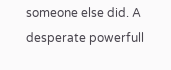someone else did. A desperate powerfull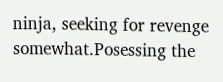ninja, seeking for revenge somewhat.Posessing the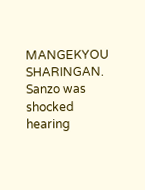MANGEKYOU SHARINGAN. Sanzo was shocked hearing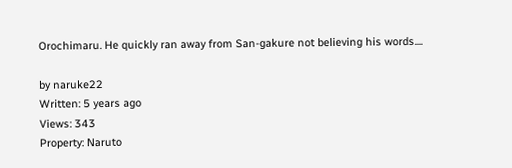Orochimaru. He quickly ran away from San-gakure not believing his words....

by naruke22
Written: 5 years ago
Views: 343
Property: Naruto